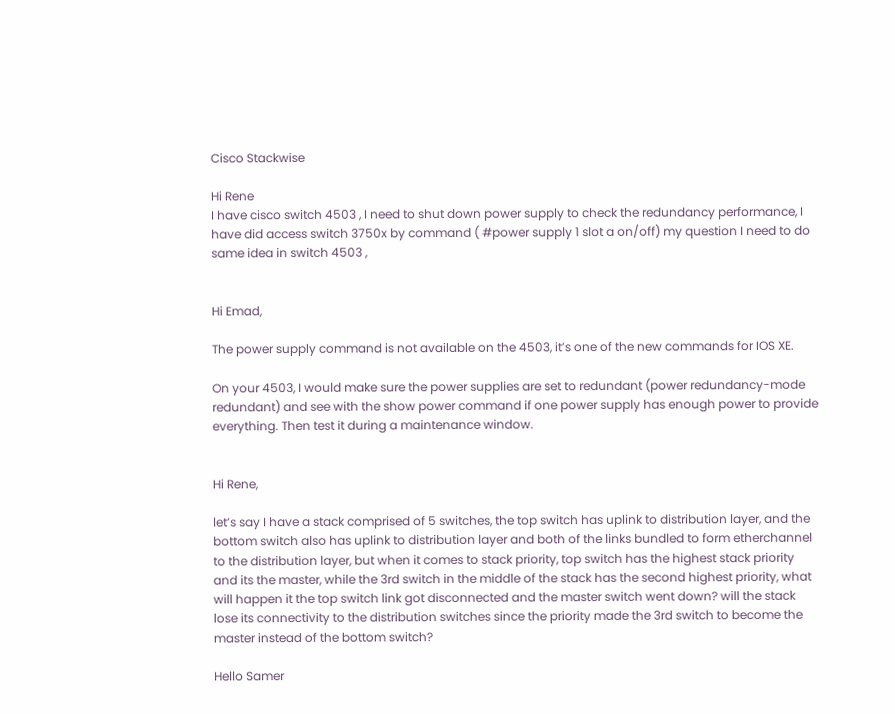Cisco Stackwise

Hi Rene
I have cisco switch 4503 , I need to shut down power supply to check the redundancy performance, I have did access switch 3750x by command ( #power supply 1 slot a on/off) my question I need to do same idea in switch 4503 ,


Hi Emad,

The power supply command is not available on the 4503, it’s one of the new commands for IOS XE.

On your 4503, I would make sure the power supplies are set to redundant (power redundancy-mode redundant) and see with the show power command if one power supply has enough power to provide everything. Then test it during a maintenance window.


Hi Rene,

let’s say I have a stack comprised of 5 switches, the top switch has uplink to distribution layer, and the bottom switch also has uplink to distribution layer and both of the links bundled to form etherchannel to the distribution layer, but when it comes to stack priority, top switch has the highest stack priority and its the master, while the 3rd switch in the middle of the stack has the second highest priority, what will happen it the top switch link got disconnected and the master switch went down? will the stack lose its connectivity to the distribution switches since the priority made the 3rd switch to become the master instead of the bottom switch?

Hello Samer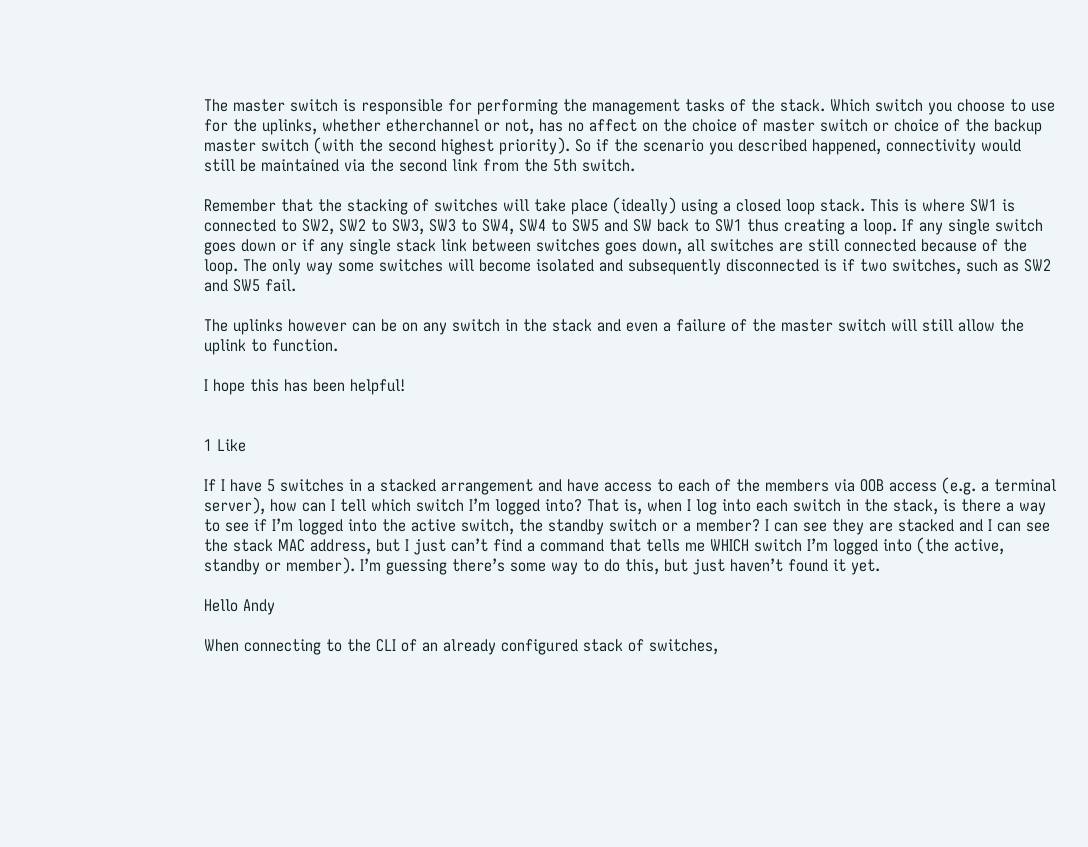The master switch is responsible for performing the management tasks of the stack. Which switch you choose to use for the uplinks, whether etherchannel or not, has no affect on the choice of master switch or choice of the backup master switch (with the second highest priority). So if the scenario you described happened, connectivity would still be maintained via the second link from the 5th switch.

Remember that the stacking of switches will take place (ideally) using a closed loop stack. This is where SW1 is connected to SW2, SW2 to SW3, SW3 to SW4, SW4 to SW5 and SW back to SW1 thus creating a loop. If any single switch goes down or if any single stack link between switches goes down, all switches are still connected because of the loop. The only way some switches will become isolated and subsequently disconnected is if two switches, such as SW2 and SW5 fail.

The uplinks however can be on any switch in the stack and even a failure of the master switch will still allow the uplink to function.

I hope this has been helpful!


1 Like

If I have 5 switches in a stacked arrangement and have access to each of the members via OOB access (e.g. a terminal server), how can I tell which switch I’m logged into? That is, when I log into each switch in the stack, is there a way to see if I’m logged into the active switch, the standby switch or a member? I can see they are stacked and I can see the stack MAC address, but I just can’t find a command that tells me WHICH switch I’m logged into (the active, standby or member). I’m guessing there’s some way to do this, but just haven’t found it yet.

Hello Andy

When connecting to the CLI of an already configured stack of switches,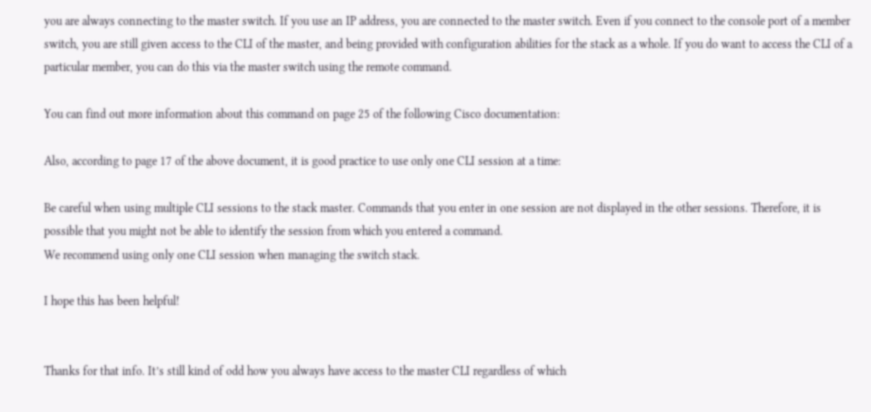you are always connecting to the master switch. If you use an IP address, you are connected to the master switch. Even if you connect to the console port of a member switch, you are still given access to the CLI of the master, and being provided with configuration abilities for the stack as a whole. If you do want to access the CLI of a particular member, you can do this via the master switch using the remote command.

You can find out more information about this command on page 25 of the following Cisco documentation:

Also, according to page 17 of the above document, it is good practice to use only one CLI session at a time:

Be careful when using multiple CLI sessions to the stack master. Commands that you enter in one session are not displayed in the other sessions. Therefore, it is possible that you might not be able to identify the session from which you entered a command.
We recommend using only one CLI session when managing the switch stack.

I hope this has been helpful!


Thanks for that info. It’s still kind of odd how you always have access to the master CLI regardless of which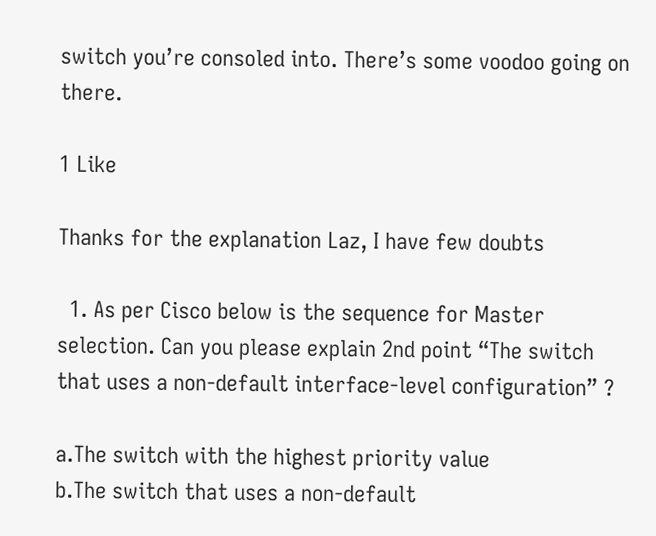switch you’re consoled into. There’s some voodoo going on there.

1 Like

Thanks for the explanation Laz, I have few doubts

  1. As per Cisco below is the sequence for Master selection. Can you please explain 2nd point “The switch that uses a non-default interface-level configuration” ?

a.The switch with the highest priority value
b.The switch that uses a non-default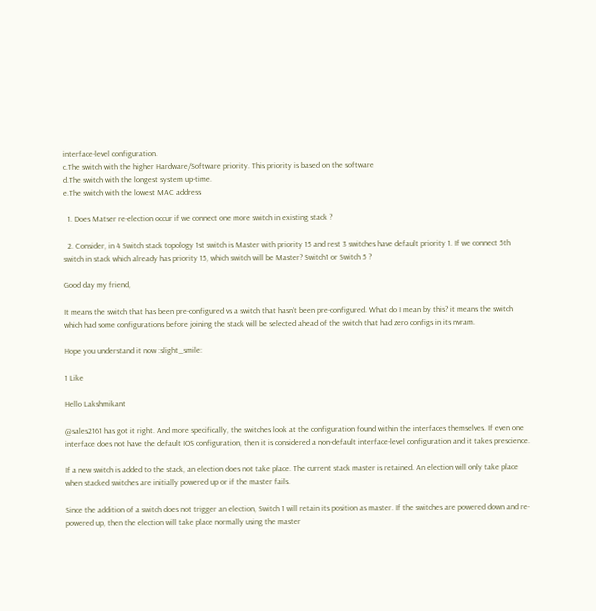interface-level configuration.
c.The switch with the higher Hardware/Software priority. This priority is based on the software
d.The switch with the longest system up-time.
e.The switch with the lowest MAC address

  1. Does Matser re-election occur if we connect one more switch in existing stack ?

  2. Consider, in 4 Switch stack topology 1st switch is Master with priority 15 and rest 3 switches have default priority 1. If we connect 5th switch in stack which already has priority 15, which switch will be Master? Switch1 or Switch 5 ?

Good day my friend,

It means the switch that has been pre-configured vs a switch that hasn’t been pre-configured. What do I mean by this? it means the switch which had some configurations before joining the stack will be selected ahead of the switch that had zero configs in its nvram.

Hope you understand it now :slight_smile:

1 Like

Hello Lakshmikant

@sales2161 has got it right. And more specifically, the switches look at the configuration found within the interfaces themselves. If even one interface does not have the default IOS configuration, then it is considered a non-default interface-level configuration and it takes prescience.

If a new switch is added to the stack, an election does not take place. The current stack master is retained. An election will only take place when stacked switches are initially powered up or if the master fails.

Since the addition of a switch does not trigger an election, Switch 1 will retain its position as master. If the switches are powered down and re-powered up, then the election will take place normally using the master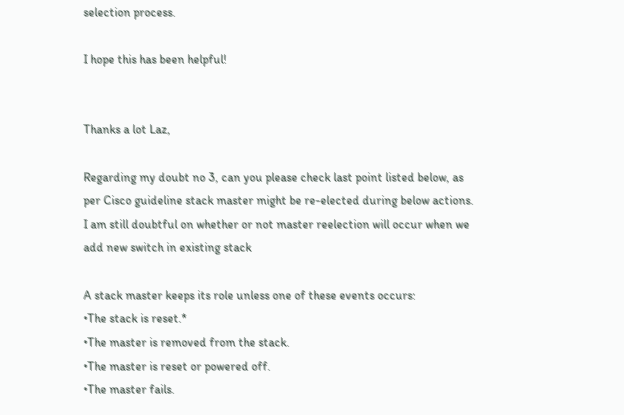selection process.

I hope this has been helpful!


Thanks a lot Laz,

Regarding my doubt no 3, can you please check last point listed below, as per Cisco guideline stack master might be re-elected during below actions. I am still doubtful on whether or not master reelection will occur when we add new switch in existing stack

A stack master keeps its role unless one of these events occurs:
•The stack is reset.*
•The master is removed from the stack.
•The master is reset or powered off.
•The master fails.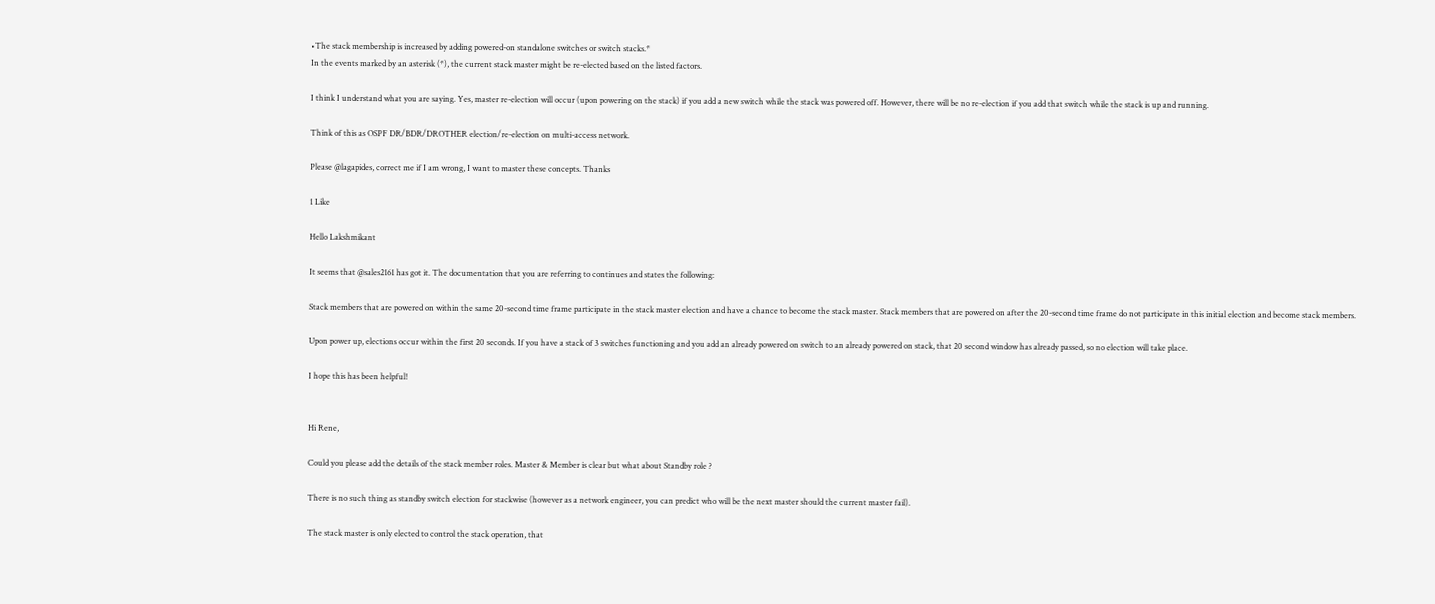•The stack membership is increased by adding powered-on standalone switches or switch stacks.*
In the events marked by an asterisk (*), the current stack master might be re-elected based on the listed factors.

I think I understand what you are saying. Yes, master re-election will occur (upon powering on the stack) if you add a new switch while the stack was powered off. However, there will be no re-election if you add that switch while the stack is up and running.

Think of this as OSPF DR/BDR/DROTHER election/re-election on multi-access network.

Please @lagapides, correct me if I am wrong, I want to master these concepts. Thanks

1 Like

Hello Lakshmikant

It seems that @sales2161 has got it. The documentation that you are referring to continues and states the following:

Stack members that are powered on within the same 20-second time frame participate in the stack master election and have a chance to become the stack master. Stack members that are powered on after the 20-second time frame do not participate in this initial election and become stack members.

Upon power up, elections occur within the first 20 seconds. If you have a stack of 3 switches functioning and you add an already powered on switch to an already powered on stack, that 20 second window has already passed, so no election will take place.

I hope this has been helpful!


Hi Rene,

Could you please add the details of the stack member roles. Master & Member is clear but what about Standby role ?

There is no such thing as standby switch election for stackwise (however as a network engineer, you can predict who will be the next master should the current master fail).

The stack master is only elected to control the stack operation, that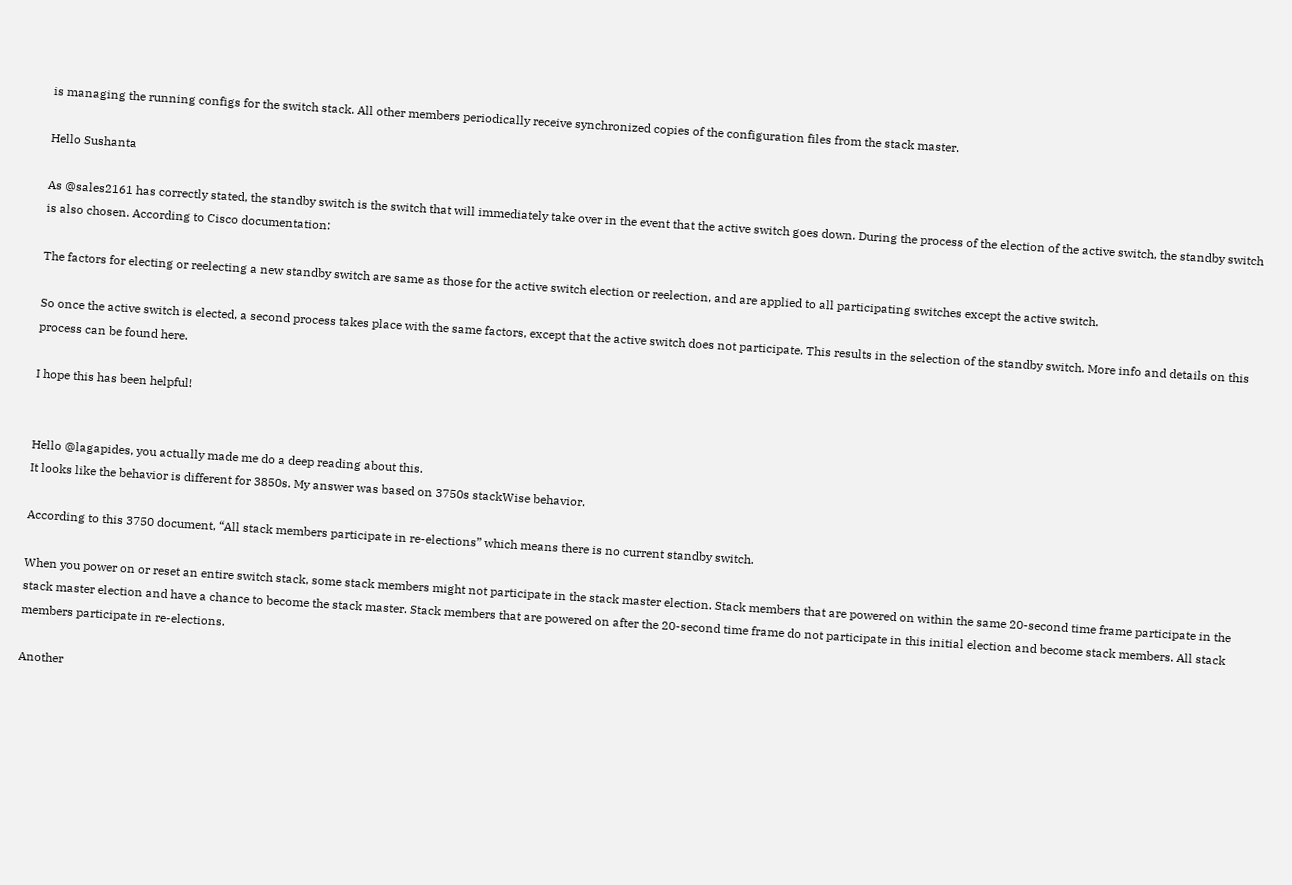is managing the running configs for the switch stack. All other members periodically receive synchronized copies of the configuration files from the stack master.

Hello Sushanta

As @sales2161 has correctly stated, the standby switch is the switch that will immediately take over in the event that the active switch goes down. During the process of the election of the active switch, the standby switch is also chosen. According to Cisco documentation:

The factors for electing or reelecting a new standby switch are same as those for the active switch election or reelection, and are applied to all participating switches except the active switch.

So once the active switch is elected, a second process takes place with the same factors, except that the active switch does not participate. This results in the selection of the standby switch. More info and details on this process can be found here.

I hope this has been helpful!


Hello @lagapides, you actually made me do a deep reading about this.
It looks like the behavior is different for 3850s. My answer was based on 3750s stackWise behavior.

According to this 3750 document, “All stack members participate in re-elections” which means there is no current standby switch.

When you power on or reset an entire switch stack, some stack members might not participate in the stack master election. Stack members that are powered on within the same 20-second time frame participate in the stack master election and have a chance to become the stack master. Stack members that are powered on after the 20-second time frame do not participate in this initial election and become stack members. All stack members participate in re-elections.

Another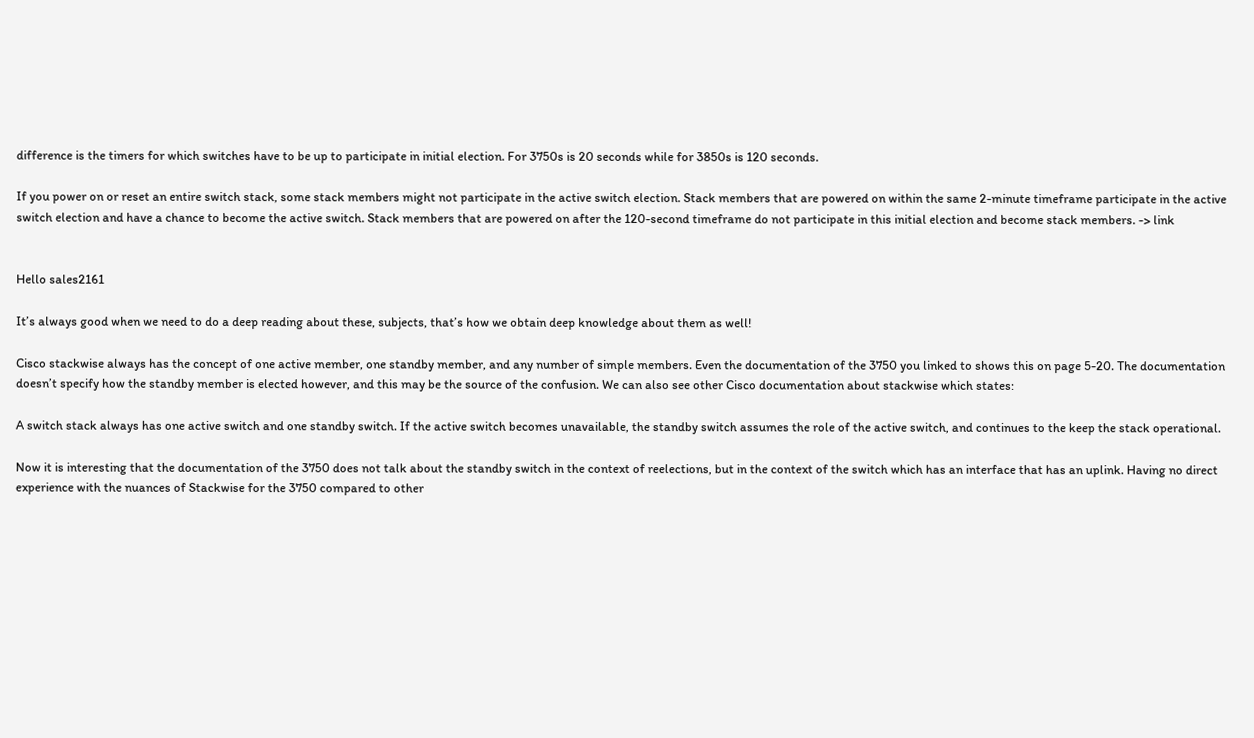difference is the timers for which switches have to be up to participate in initial election. For 3750s is 20 seconds while for 3850s is 120 seconds.

If you power on or reset an entire switch stack, some stack members might not participate in the active switch election. Stack members that are powered on within the same 2-minute timeframe participate in the active switch election and have a chance to become the active switch. Stack members that are powered on after the 120-second timeframe do not participate in this initial election and become stack members. -> link


Hello sales2161

It’s always good when we need to do a deep reading about these, subjects, that’s how we obtain deep knowledge about them as well!

Cisco stackwise always has the concept of one active member, one standby member, and any number of simple members. Even the documentation of the 3750 you linked to shows this on page 5-20. The documentation doesn’t specify how the standby member is elected however, and this may be the source of the confusion. We can also see other Cisco documentation about stackwise which states:

A switch stack always has one active switch and one standby switch. If the active switch becomes unavailable, the standby switch assumes the role of the active switch, and continues to the keep the stack operational.

Now it is interesting that the documentation of the 3750 does not talk about the standby switch in the context of reelections, but in the context of the switch which has an interface that has an uplink. Having no direct experience with the nuances of Stackwise for the 3750 compared to other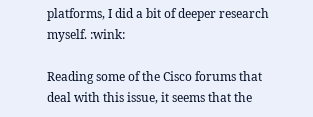platforms, I did a bit of deeper research myself. :wink:

Reading some of the Cisco forums that deal with this issue, it seems that the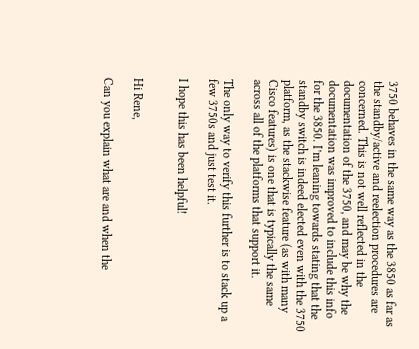3750 behaves in the same way as the 3850 as far as the standby/active and reelection procedures are concerned. This is not well reflected in the documentation of the 3750, and may be why the documentation was improved to include this info for the 3850. I’m leaning towards stating that the standby switch is indeed elected even with the 3750 platform, as the stackwise feature (as with many Cisco features) is one that is typically the same across all of the platforms that support it.

The only way to verify this further is to stack up a few 3750s and just test it.

I hope this has been helpful!


Hi Rene,

Can you explain what are and when the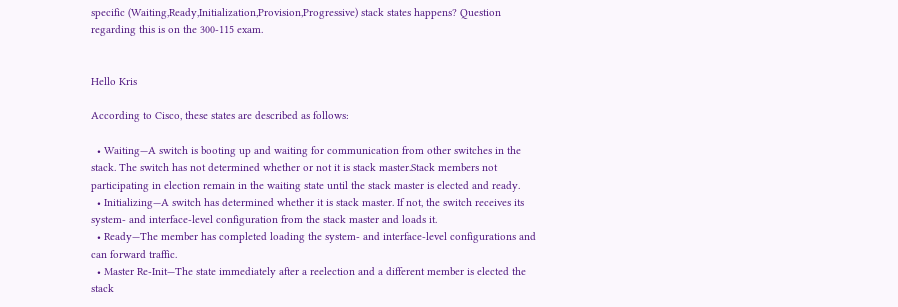specific (Waiting,Ready,Initialization,Provision,Progressive) stack states happens? Question regarding this is on the 300-115 exam.


Hello Kris

According to Cisco, these states are described as follows:

  • Waiting—A switch is booting up and waiting for communication from other switches in the stack. The switch has not determined whether or not it is stack master.Stack members not participating in election remain in the waiting state until the stack master is elected and ready.
  • Initializing—A switch has determined whether it is stack master. If not, the switch receives its system- and interface-level configuration from the stack master and loads it.
  • Ready—The member has completed loading the system- and interface-level configurations and can forward traffic.
  • Master Re-Init—The state immediately after a reelection and a different member is elected the stack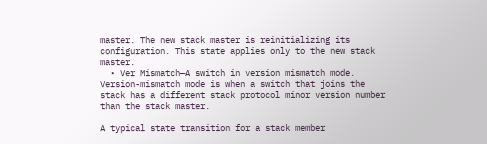master. The new stack master is reinitializing its configuration. This state applies only to the new stack master.
  • Ver Mismatch—A switch in version mismatch mode. Version-mismatch mode is when a switch that joins the stack has a different stack protocol minor version number than the stack master.

A typical state transition for a stack member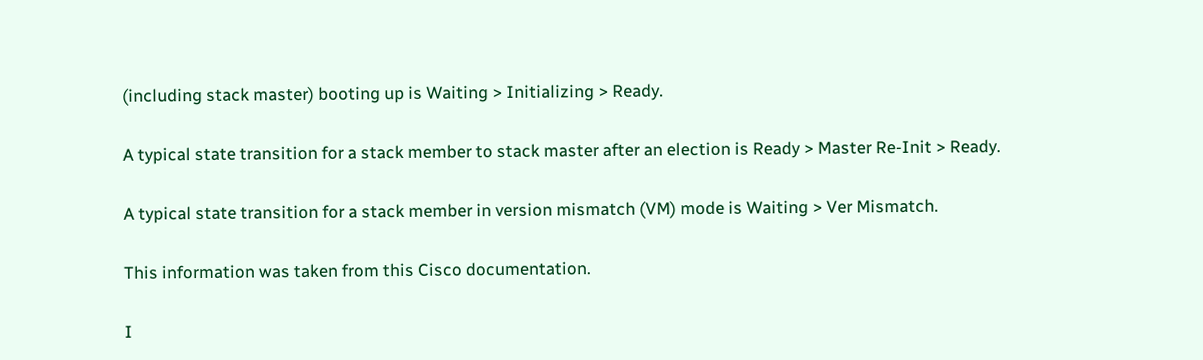(including stack master) booting up is Waiting > Initializing > Ready.

A typical state transition for a stack member to stack master after an election is Ready > Master Re-Init > Ready.

A typical state transition for a stack member in version mismatch (VM) mode is Waiting > Ver Mismatch.

This information was taken from this Cisco documentation.

I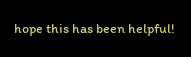hope this has been helpful!